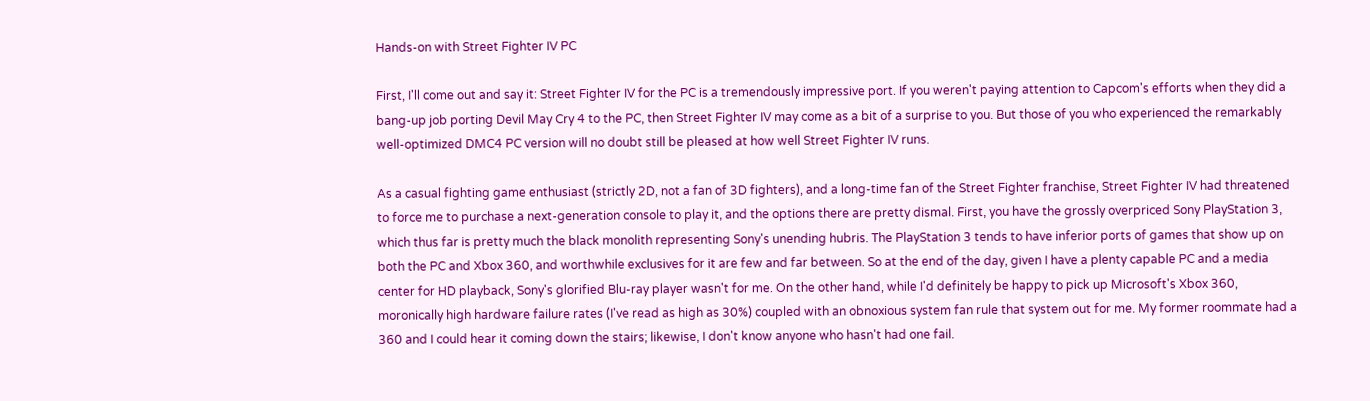Hands-on with Street Fighter IV PC

First, I'll come out and say it: Street Fighter IV for the PC is a tremendously impressive port. If you weren't paying attention to Capcom's efforts when they did a bang-up job porting Devil May Cry 4 to the PC, then Street Fighter IV may come as a bit of a surprise to you. But those of you who experienced the remarkably well-optimized DMC4 PC version will no doubt still be pleased at how well Street Fighter IV runs.

As a casual fighting game enthusiast (strictly 2D, not a fan of 3D fighters), and a long-time fan of the Street Fighter franchise, Street Fighter IV had threatened to force me to purchase a next-generation console to play it, and the options there are pretty dismal. First, you have the grossly overpriced Sony PlayStation 3, which thus far is pretty much the black monolith representing Sony's unending hubris. The PlayStation 3 tends to have inferior ports of games that show up on both the PC and Xbox 360, and worthwhile exclusives for it are few and far between. So at the end of the day, given I have a plenty capable PC and a media center for HD playback, Sony's glorified Blu-ray player wasn't for me. On the other hand, while I'd definitely be happy to pick up Microsoft's Xbox 360, moronically high hardware failure rates (I've read as high as 30%) coupled with an obnoxious system fan rule that system out for me. My former roommate had a 360 and I could hear it coming down the stairs; likewise, I don't know anyone who hasn't had one fail.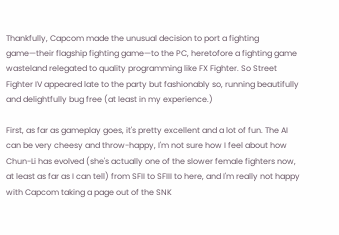Thankfully, Capcom made the unusual decision to port a fighting game—their flagship fighting game—to the PC, heretofore a fighting game wasteland relegated to quality programming like FX Fighter. So Street Fighter IV appeared late to the party but fashionably so, running beautifully and delightfully bug free (at least in my experience.)

First, as far as gameplay goes, it's pretty excellent and a lot of fun. The AI can be very cheesy and throw-happy, I'm not sure how I feel about how Chun-Li has evolved (she's actually one of the slower female fighters now, at least as far as I can tell) from SFII to SFIII to here, and I'm really not happy with Capcom taking a page out of the SNK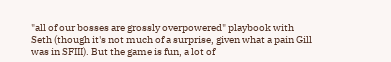"all of our bosses are grossly overpowered" playbook with Seth (though it's not much of a surprise, given what a pain Gill was in SFIII). But the game is fun, a lot of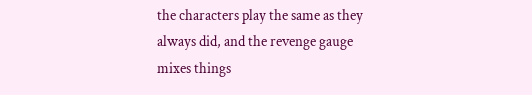the characters play the same as they always did, and the revenge gauge mixes things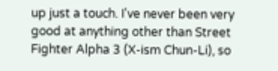up just a touch. I've never been very good at anything other than Street Fighter Alpha 3 (X-ism Chun-Li), so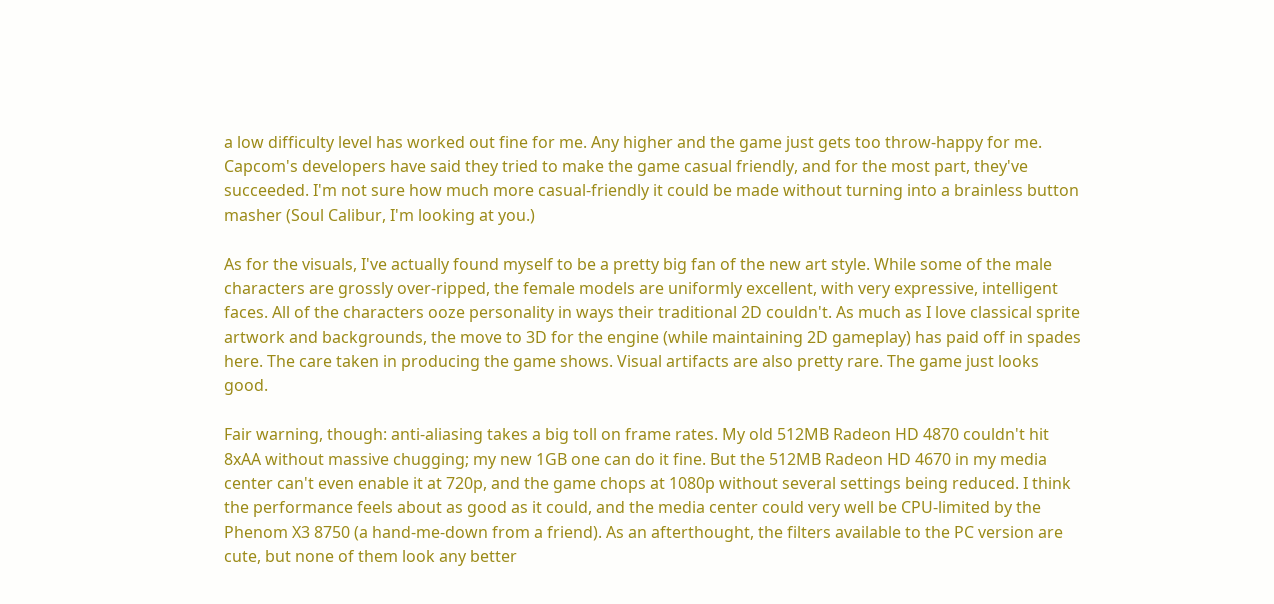a low difficulty level has worked out fine for me. Any higher and the game just gets too throw-happy for me. Capcom's developers have said they tried to make the game casual friendly, and for the most part, they've succeeded. I'm not sure how much more casual-friendly it could be made without turning into a brainless button masher (Soul Calibur, I'm looking at you.)

As for the visuals, I've actually found myself to be a pretty big fan of the new art style. While some of the male characters are grossly over-ripped, the female models are uniformly excellent, with very expressive, intelligent faces. All of the characters ooze personality in ways their traditional 2D couldn't. As much as I love classical sprite artwork and backgrounds, the move to 3D for the engine (while maintaining 2D gameplay) has paid off in spades here. The care taken in producing the game shows. Visual artifacts are also pretty rare. The game just looks good.

Fair warning, though: anti-aliasing takes a big toll on frame rates. My old 512MB Radeon HD 4870 couldn't hit 8xAA without massive chugging; my new 1GB one can do it fine. But the 512MB Radeon HD 4670 in my media center can't even enable it at 720p, and the game chops at 1080p without several settings being reduced. I think the performance feels about as good as it could, and the media center could very well be CPU-limited by the Phenom X3 8750 (a hand-me-down from a friend). As an afterthought, the filters available to the PC version are cute, but none of them look any better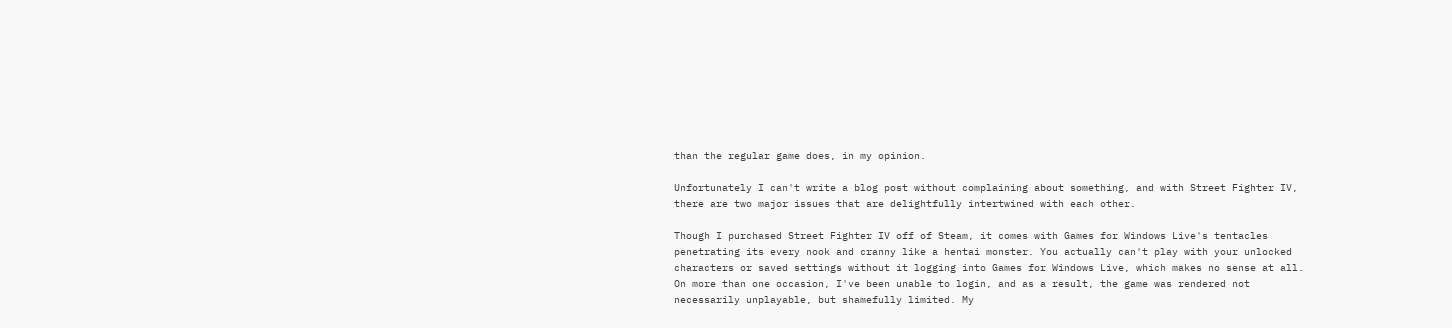than the regular game does, in my opinion.

Unfortunately I can't write a blog post without complaining about something, and with Street Fighter IV, there are two major issues that are delightfully intertwined with each other.

Though I purchased Street Fighter IV off of Steam, it comes with Games for Windows Live's tentacles penetrating its every nook and cranny like a hentai monster. You actually can't play with your unlocked characters or saved settings without it logging into Games for Windows Live, which makes no sense at all. On more than one occasion, I've been unable to login, and as a result, the game was rendered not necessarily unplayable, but shamefully limited. My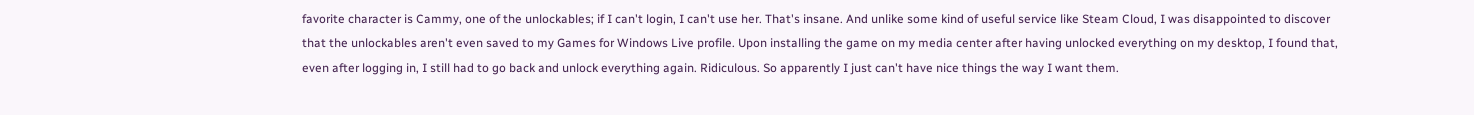favorite character is Cammy, one of the unlockables; if I can't login, I can't use her. That's insane. And unlike some kind of useful service like Steam Cloud, I was disappointed to discover that the unlockables aren't even saved to my Games for Windows Live profile. Upon installing the game on my media center after having unlocked everything on my desktop, I found that, even after logging in, I still had to go back and unlock everything again. Ridiculous. So apparently I just can't have nice things the way I want them.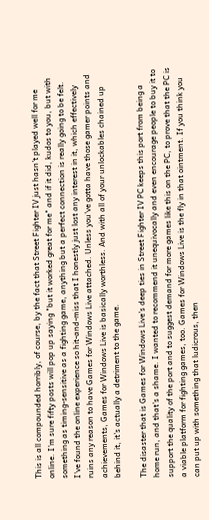This is all compounded horribly, of course, by the fact that Street Fighter IV just hasn't played well for me online. I'm sure fifty posts will pop up saying "but it worked great for me" and if it did, kudos to you, but with something as timing-sensitive as a fighting game, anything but a perfect connection is really going to be felt. I've found the online experience so hit-and-miss that I honestly just lost any interest in it, which effectively ruins any reason to have Games for Windows Live attached. Unless you've gotta have those gamer points and achievements, Games for Windows Live is basically worthless. And with all of your unlockables chained up behind it, it's actually a detriment to the game.

The disaster that is Games for Windows Live's deep ties in Street Fighter IV PC keeps this port from being a home run, and that's a shame. I wanted to recommend it unequivocally and even encourage people to buy it to support the quality of the port and to suggest demand for more games like this on the PC, to prove that the PC is a viable platform for fighting games, too. Games for Windows Live is the fly in that ointment. If you think you can put up with something that ludicrous, then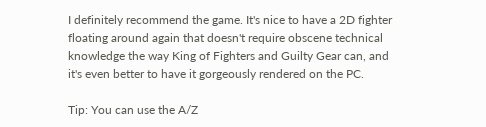I definitely recommend the game. It's nice to have a 2D fighter floating around again that doesn't require obscene technical knowledge the way King of Fighters and Guilty Gear can, and it's even better to have it gorgeously rendered on the PC.

Tip: You can use the A/Z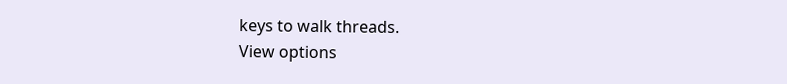keys to walk threads.
View options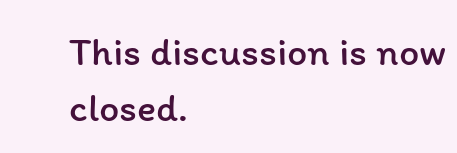This discussion is now closed.